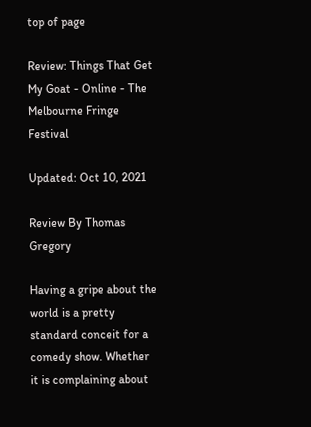top of page

Review: Things That Get My Goat - Online - The Melbourne Fringe Festival

Updated: Oct 10, 2021

Review By Thomas Gregory

Having a gripe about the world is a pretty standard conceit for a comedy show. Whether it is complaining about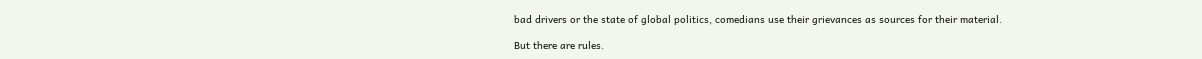bad drivers or the state of global politics, comedians use their grievances as sources for their material.

But there are rules.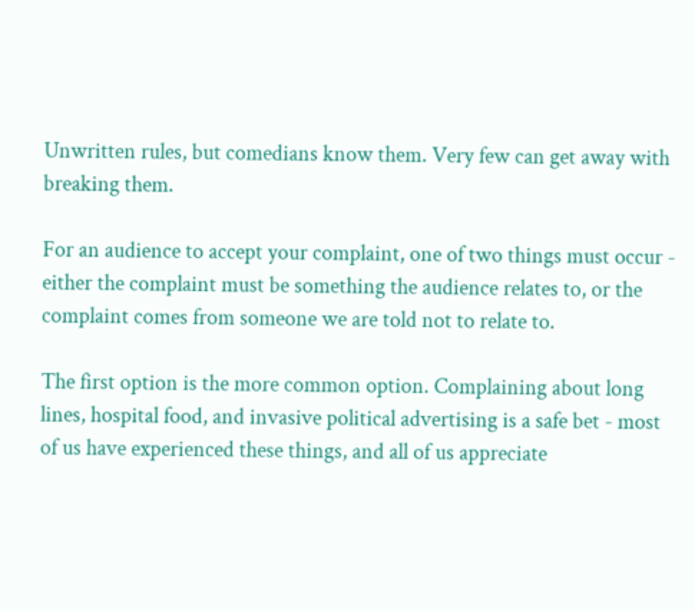Unwritten rules, but comedians know them. Very few can get away with breaking them.

For an audience to accept your complaint, one of two things must occur - either the complaint must be something the audience relates to, or the complaint comes from someone we are told not to relate to.

The first option is the more common option. Complaining about long lines, hospital food, and invasive political advertising is a safe bet - most of us have experienced these things, and all of us appreciate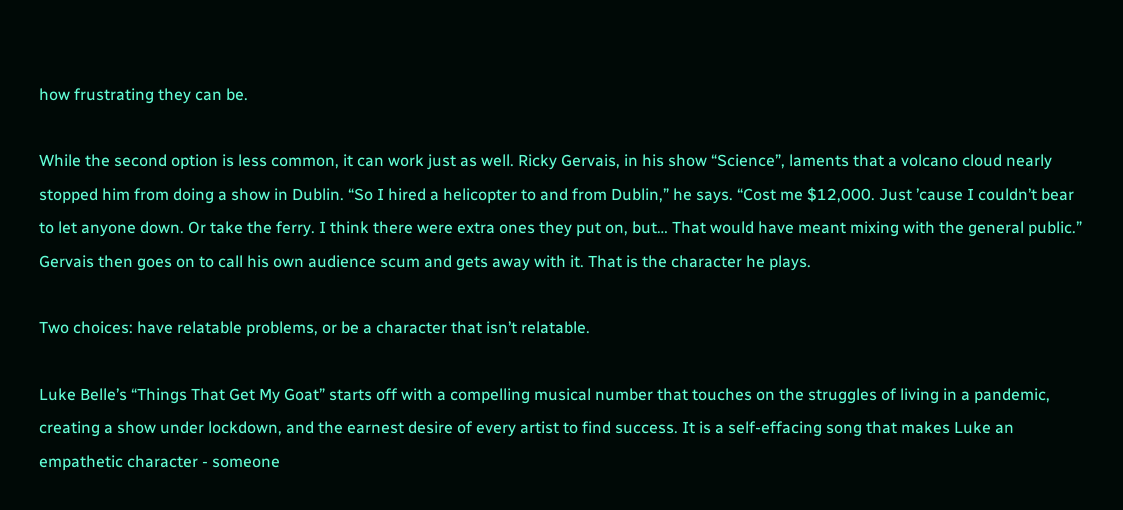how frustrating they can be.

While the second option is less common, it can work just as well. Ricky Gervais, in his show “Science”, laments that a volcano cloud nearly stopped him from doing a show in Dublin. “So I hired a helicopter to and from Dublin,” he says. “Cost me $12,000. Just ’cause I couldn’t bear to let anyone down. Or take the ferry. I think there were extra ones they put on, but… That would have meant mixing with the general public.” Gervais then goes on to call his own audience scum and gets away with it. That is the character he plays.

Two choices: have relatable problems, or be a character that isn’t relatable.

Luke Belle’s “Things That Get My Goat” starts off with a compelling musical number that touches on the struggles of living in a pandemic, creating a show under lockdown, and the earnest desire of every artist to find success. It is a self-effacing song that makes Luke an empathetic character - someone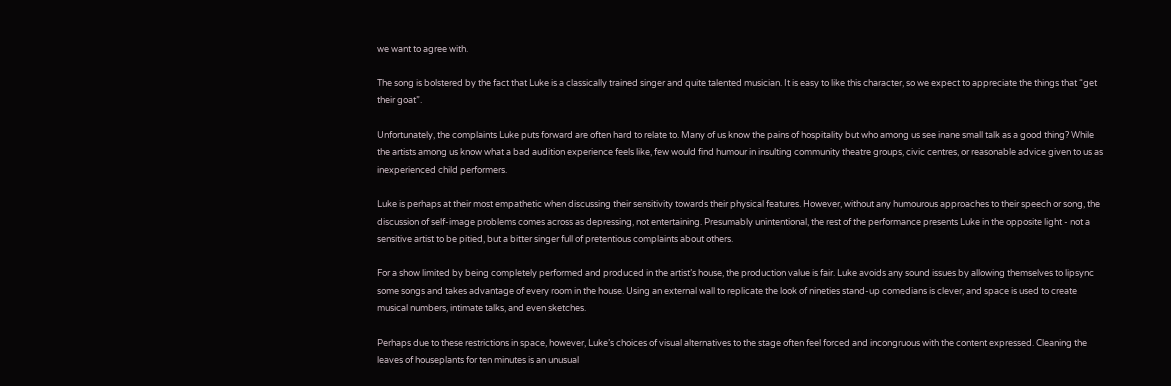we want to agree with.

The song is bolstered by the fact that Luke is a classically trained singer and quite talented musician. It is easy to like this character, so we expect to appreciate the things that “get their goat”.

Unfortunately, the complaints Luke puts forward are often hard to relate to. Many of us know the pains of hospitality but who among us see inane small talk as a good thing? While the artists among us know what a bad audition experience feels like, few would find humour in insulting community theatre groups, civic centres, or reasonable advice given to us as inexperienced child performers.

Luke is perhaps at their most empathetic when discussing their sensitivity towards their physical features. However, without any humourous approaches to their speech or song, the discussion of self-image problems comes across as depressing, not entertaining. Presumably unintentional, the rest of the performance presents Luke in the opposite light - not a sensitive artist to be pitied, but a bitter singer full of pretentious complaints about others.

For a show limited by being completely performed and produced in the artist’s house, the production value is fair. Luke avoids any sound issues by allowing themselves to lipsync some songs and takes advantage of every room in the house. Using an external wall to replicate the look of nineties stand-up comedians is clever, and space is used to create musical numbers, intimate talks, and even sketches.

Perhaps due to these restrictions in space, however, Luke’s choices of visual alternatives to the stage often feel forced and incongruous with the content expressed. Cleaning the leaves of houseplants for ten minutes is an unusual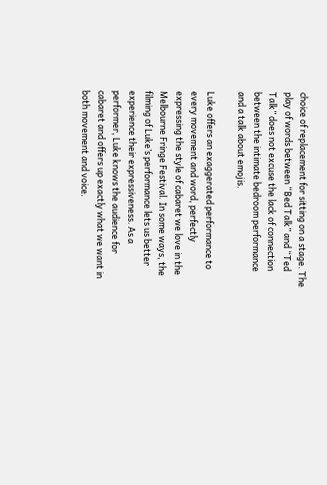choice of replacement for sitting on a stage. The play of words between “Bed Talk” and “Ted Talk” does not excuse the lack of connection between the intimate bedroom performance and a talk about emojis.

Luke offers an exaggerated performance to every movement and word, perfectly expressing the style of cabaret we love in the Melbourne Fringe Festival. In some ways, the filming of Luke’s performance lets us better experience their expressiveness. As a performer, Luke knows the audience for cabaret and offers up exactly what we want in both movement and voice.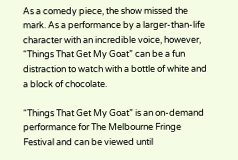As a comedy piece, the show missed the mark. As a performance by a larger-than-life character with an incredible voice, however, “Things That Get My Goat” can be a fun distraction to watch with a bottle of white and a block of chocolate.

“Things That Get My Goat” is an on-demand performance for The Melbourne Fringe Festival and can be viewed until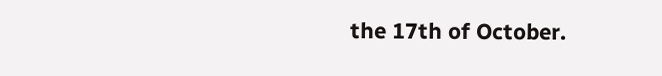the 17th of October.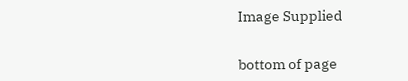Image Supplied


bottom of page